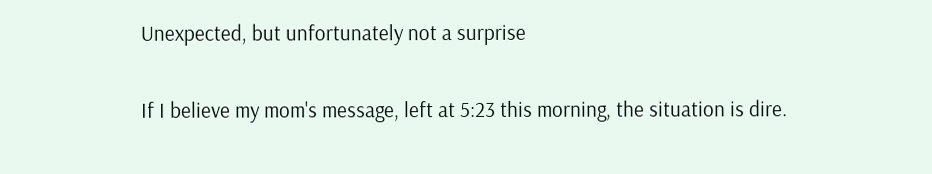Unexpected, but unfortunately not a surprise

If I believe my mom's message, left at 5:23 this morning, the situation is dire.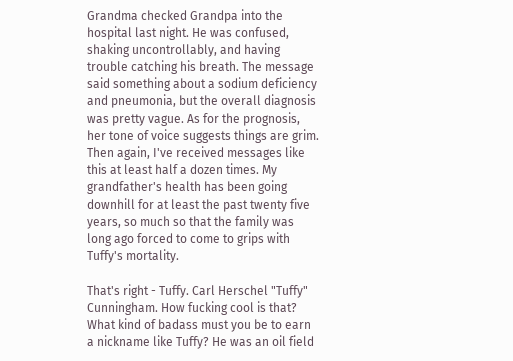Grandma checked Grandpa into the hospital last night. He was confused, shaking uncontrollably, and having trouble catching his breath. The message said something about a sodium deficiency and pneumonia, but the overall diagnosis was pretty vague. As for the prognosis, her tone of voice suggests things are grim. Then again, I've received messages like this at least half a dozen times. My grandfather's health has been going downhill for at least the past twenty five years, so much so that the family was long ago forced to come to grips with Tuffy's mortality.

That's right - Tuffy. Carl Herschel "Tuffy" Cunningham. How fucking cool is that? What kind of badass must you be to earn a nickname like Tuffy? He was an oil field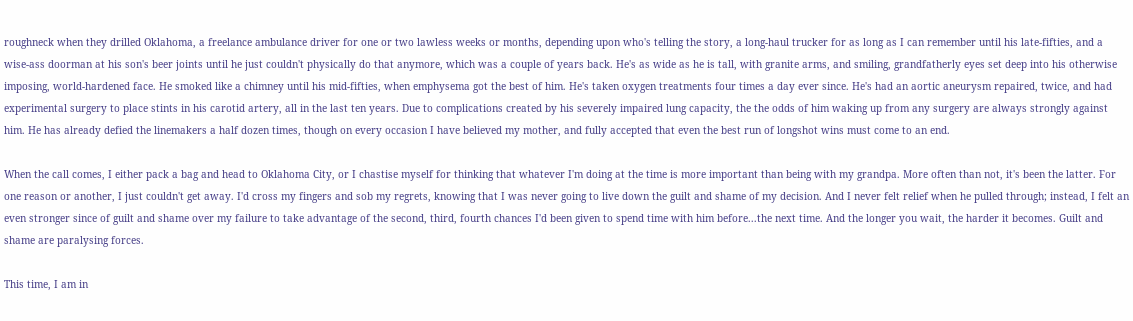roughneck when they drilled Oklahoma, a freelance ambulance driver for one or two lawless weeks or months, depending upon who's telling the story, a long-haul trucker for as long as I can remember until his late-fifties, and a wise-ass doorman at his son's beer joints until he just couldn't physically do that anymore, which was a couple of years back. He's as wide as he is tall, with granite arms, and smiling, grandfatherly eyes set deep into his otherwise imposing, world-hardened face. He smoked like a chimney until his mid-fifties, when emphysema got the best of him. He's taken oxygen treatments four times a day ever since. He's had an aortic aneurysm repaired, twice, and had experimental surgery to place stints in his carotid artery, all in the last ten years. Due to complications created by his severely impaired lung capacity, the the odds of him waking up from any surgery are always strongly against him. He has already defied the linemakers a half dozen times, though on every occasion I have believed my mother, and fully accepted that even the best run of longshot wins must come to an end.

When the call comes, I either pack a bag and head to Oklahoma City, or I chastise myself for thinking that whatever I'm doing at the time is more important than being with my grandpa. More often than not, it's been the latter. For one reason or another, I just couldn't get away. I'd cross my fingers and sob my regrets, knowing that I was never going to live down the guilt and shame of my decision. And I never felt relief when he pulled through; instead, I felt an even stronger since of guilt and shame over my failure to take advantage of the second, third, fourth chances I'd been given to spend time with him before...the next time. And the longer you wait, the harder it becomes. Guilt and shame are paralysing forces.

This time, I am in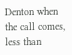Denton when the call comes, less than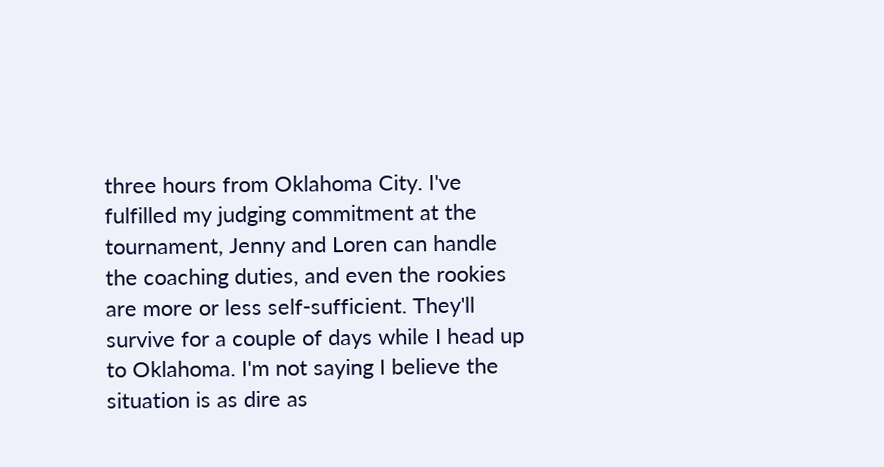three hours from Oklahoma City. I've fulfilled my judging commitment at the tournament, Jenny and Loren can handle the coaching duties, and even the rookies are more or less self-sufficient. They'll survive for a couple of days while I head up to Oklahoma. I'm not saying I believe the situation is as dire as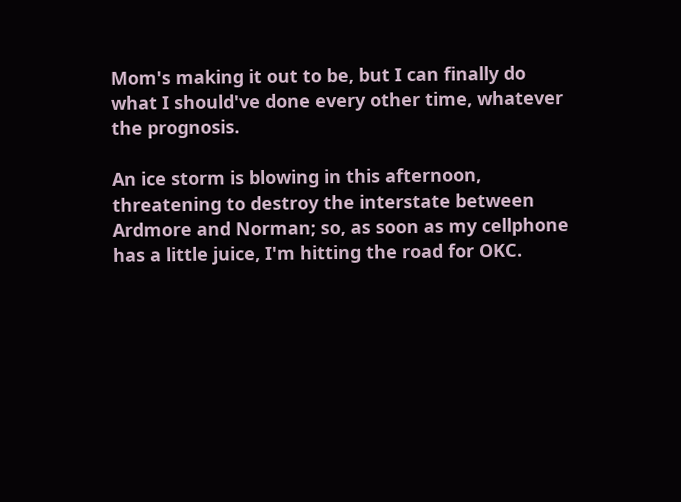Mom's making it out to be, but I can finally do what I should've done every other time, whatever the prognosis.

An ice storm is blowing in this afternoon, threatening to destroy the interstate between Ardmore and Norman; so, as soon as my cellphone has a little juice, I'm hitting the road for OKC.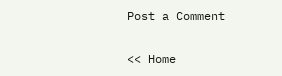Post a Comment

<< Home